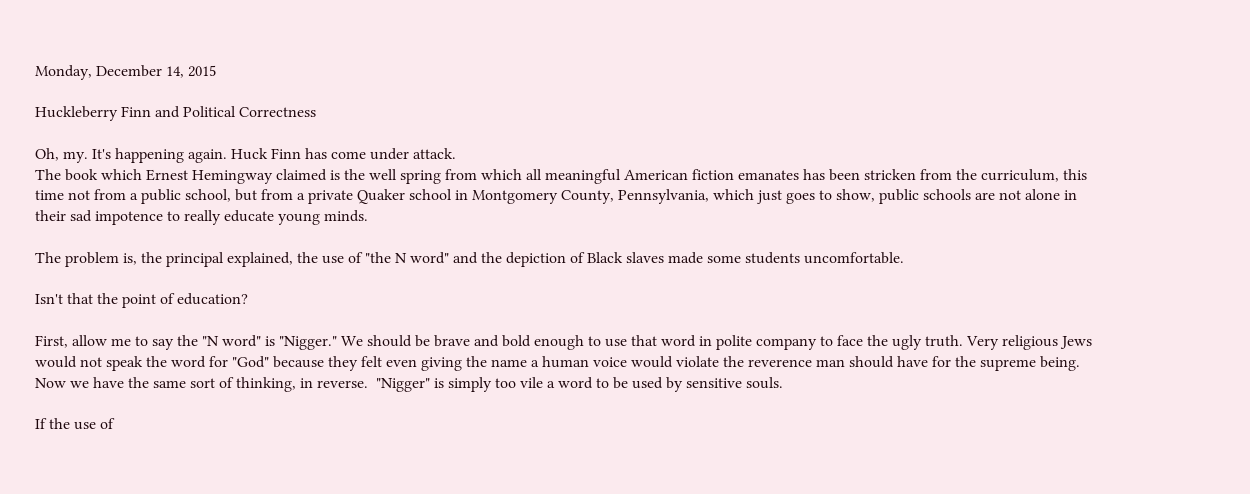Monday, December 14, 2015

Huckleberry Finn and Political Correctness

Oh, my. It's happening again. Huck Finn has come under attack.
The book which Ernest Hemingway claimed is the well spring from which all meaningful American fiction emanates has been stricken from the curriculum, this time not from a public school, but from a private Quaker school in Montgomery County, Pennsylvania, which just goes to show, public schools are not alone in their sad impotence to really educate young minds.

The problem is, the principal explained, the use of "the N word" and the depiction of Black slaves made some students uncomfortable.

Isn't that the point of education?

First, allow me to say the "N word" is "Nigger." We should be brave and bold enough to use that word in polite company to face the ugly truth. Very religious Jews would not speak the word for "God" because they felt even giving the name a human voice would violate the reverence man should have for the supreme being. Now we have the same sort of thinking, in reverse.  "Nigger" is simply too vile a word to be used by sensitive souls.

If the use of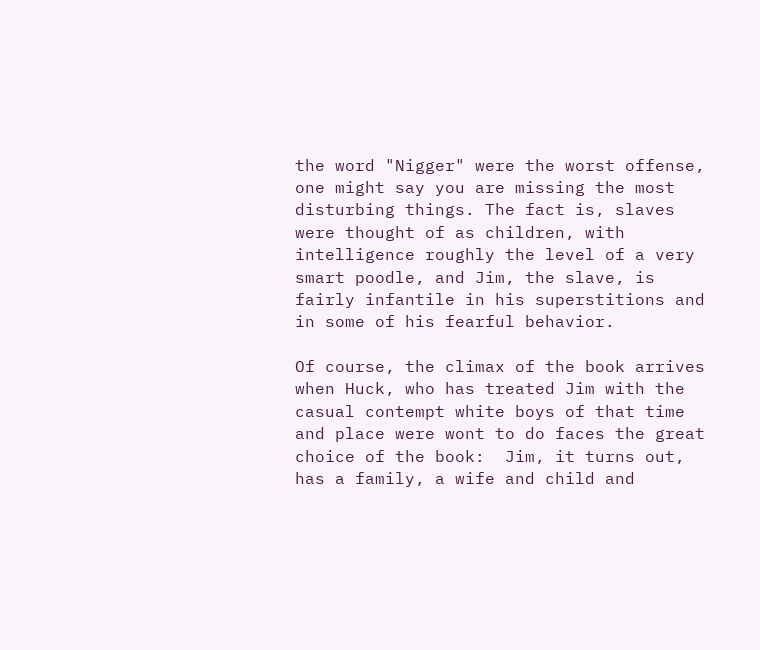the word "Nigger" were the worst offense, one might say you are missing the most disturbing things. The fact is, slaves were thought of as children, with intelligence roughly the level of a very smart poodle, and Jim, the slave, is fairly infantile in his superstitions and in some of his fearful behavior.

Of course, the climax of the book arrives when Huck, who has treated Jim with the casual contempt white boys of that time and place were wont to do faces the great choice of the book:  Jim, it turns out, has a family, a wife and child and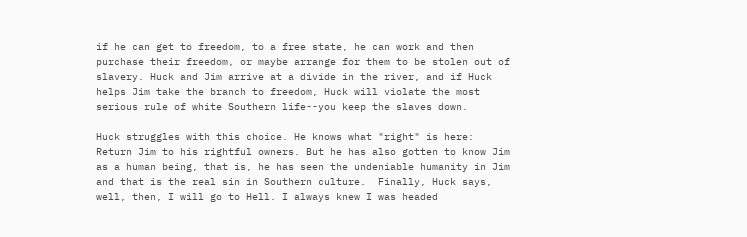if he can get to freedom, to a free state, he can work and then purchase their freedom, or maybe arrange for them to be stolen out of slavery. Huck and Jim arrive at a divide in the river, and if Huck helps Jim take the branch to freedom, Huck will violate the most serious rule of white Southern life--you keep the slaves down.

Huck struggles with this choice. He knows what "right" is here: Return Jim to his rightful owners. But he has also gotten to know Jim as a human being, that is, he has seen the undeniable humanity in Jim and that is the real sin in Southern culture.  Finally, Huck says, well, then, I will go to Hell. I always knew I was headed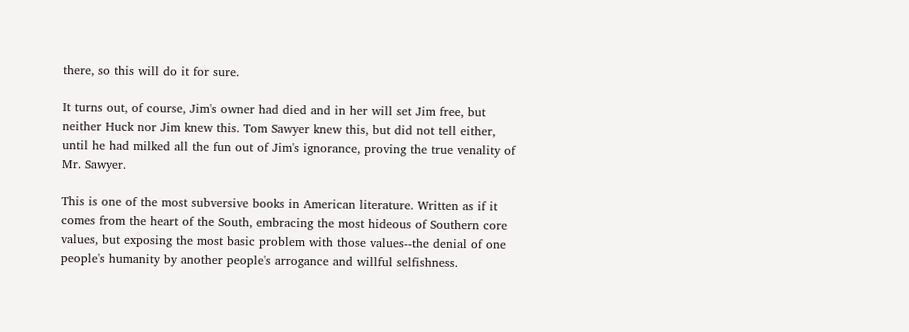there, so this will do it for sure.

It turns out, of course, Jim's owner had died and in her will set Jim free, but neither Huck nor Jim knew this. Tom Sawyer knew this, but did not tell either, until he had milked all the fun out of Jim's ignorance, proving the true venality of Mr. Sawyer.

This is one of the most subversive books in American literature. Written as if it comes from the heart of the South, embracing the most hideous of Southern core values, but exposing the most basic problem with those values--the denial of one people's humanity by another people's arrogance and willful selfishness.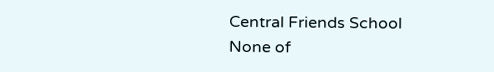Central Friends School
None of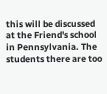this will be discussed at the Friend's school in Pennsylvania. The students there are too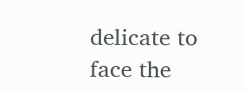delicate to face the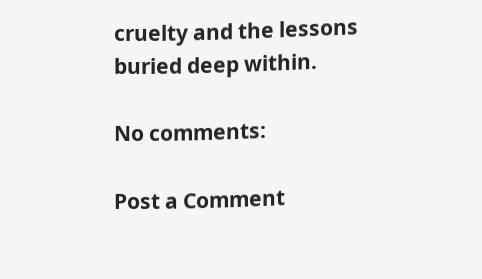cruelty and the lessons buried deep within.

No comments:

Post a Comment